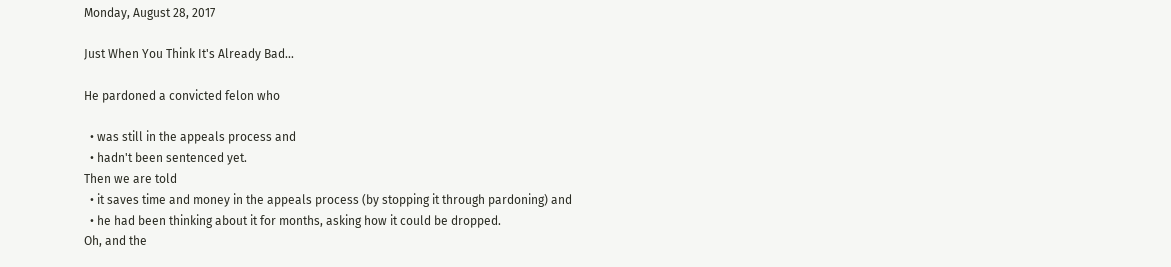Monday, August 28, 2017

Just When You Think It's Already Bad...

He pardoned a convicted felon who

  • was still in the appeals process and
  • hadn't been sentenced yet.
Then we are told
  • it saves time and money in the appeals process (by stopping it through pardoning) and
  • he had been thinking about it for months, asking how it could be dropped.
Oh, and the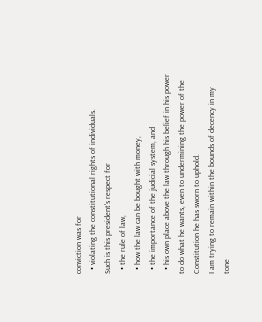conviction was for
  • violating the constitutional rights of individuals.
Such is this president's respect for
  • the rule of law,
  • how the law can be bought with money,
  • the importance of the judicial system, and
  • his own place above the law through his belief in his power to do what he wants, even to undermining the power of the Constitution he has sworn to uphold.
I am trying to remain within the bounds of decency in my tone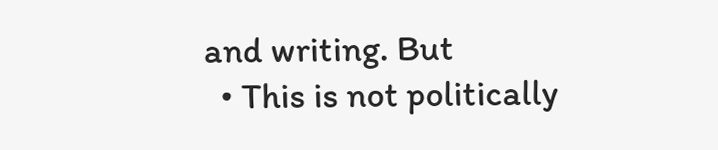and writing. But
  • This is not politically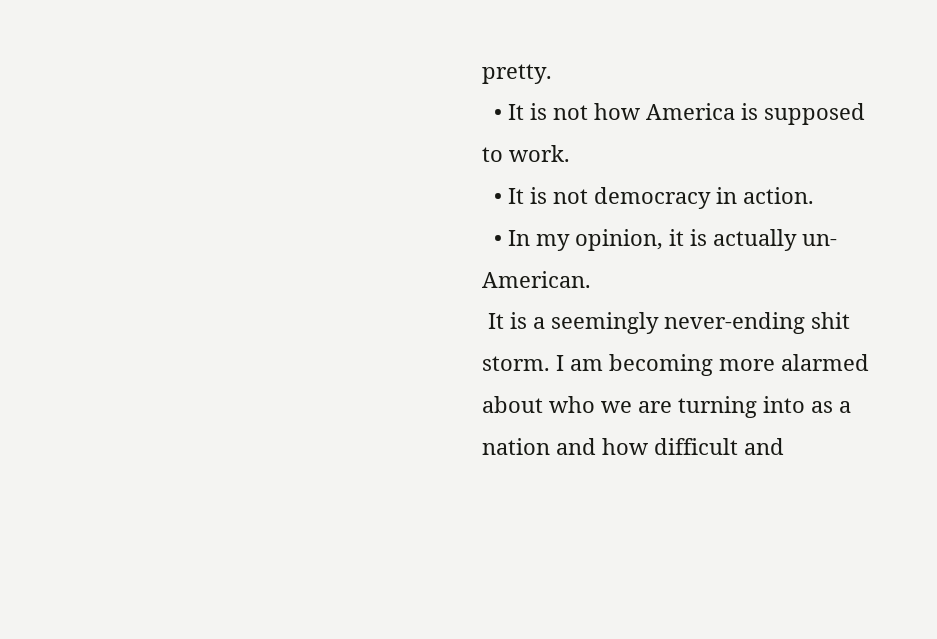pretty.
  • It is not how America is supposed to work.
  • It is not democracy in action.
  • In my opinion, it is actually un-American.
 It is a seemingly never-ending shit storm. I am becoming more alarmed about who we are turning into as a nation and how difficult and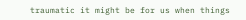traumatic it might be for us when things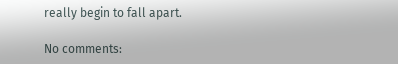really begin to fall apart.

No comments: